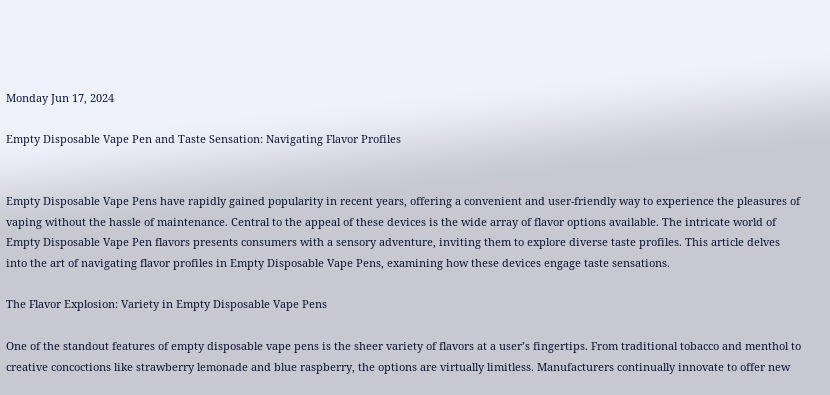Monday Jun 17, 2024

Empty Disposable Vape Pen and Taste Sensation: Navigating Flavor Profiles


Empty Disposable Vape Pens have rapidly gained popularity in recent years, offering a convenient and user-friendly way to experience the pleasures of vaping without the hassle of maintenance. Central to the appeal of these devices is the wide array of flavor options available. The intricate world of Empty Disposable Vape Pen flavors presents consumers with a sensory adventure, inviting them to explore diverse taste profiles. This article delves into the art of navigating flavor profiles in Empty Disposable Vape Pens, examining how these devices engage taste sensations.

The Flavor Explosion: Variety in Empty Disposable Vape Pens

One of the standout features of empty disposable vape pens is the sheer variety of flavors at a user’s fingertips. From traditional tobacco and menthol to creative concoctions like strawberry lemonade and blue raspberry, the options are virtually limitless. Manufacturers continually innovate to offer new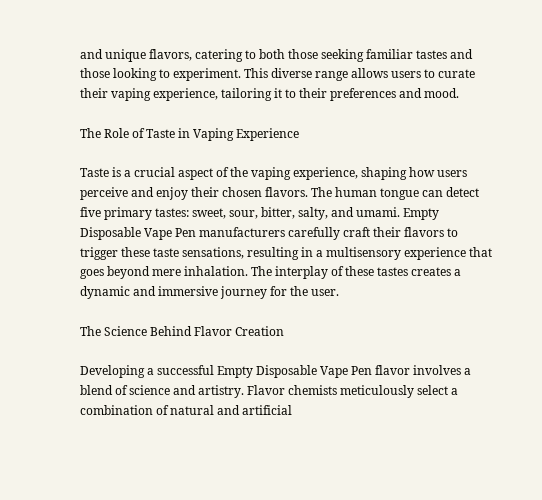and unique flavors, catering to both those seeking familiar tastes and those looking to experiment. This diverse range allows users to curate their vaping experience, tailoring it to their preferences and mood.

The Role of Taste in Vaping Experience

Taste is a crucial aspect of the vaping experience, shaping how users perceive and enjoy their chosen flavors. The human tongue can detect five primary tastes: sweet, sour, bitter, salty, and umami. Empty Disposable Vape Pen manufacturers carefully craft their flavors to trigger these taste sensations, resulting in a multisensory experience that goes beyond mere inhalation. The interplay of these tastes creates a dynamic and immersive journey for the user.

The Science Behind Flavor Creation

Developing a successful Empty Disposable Vape Pen flavor involves a blend of science and artistry. Flavor chemists meticulously select a combination of natural and artificial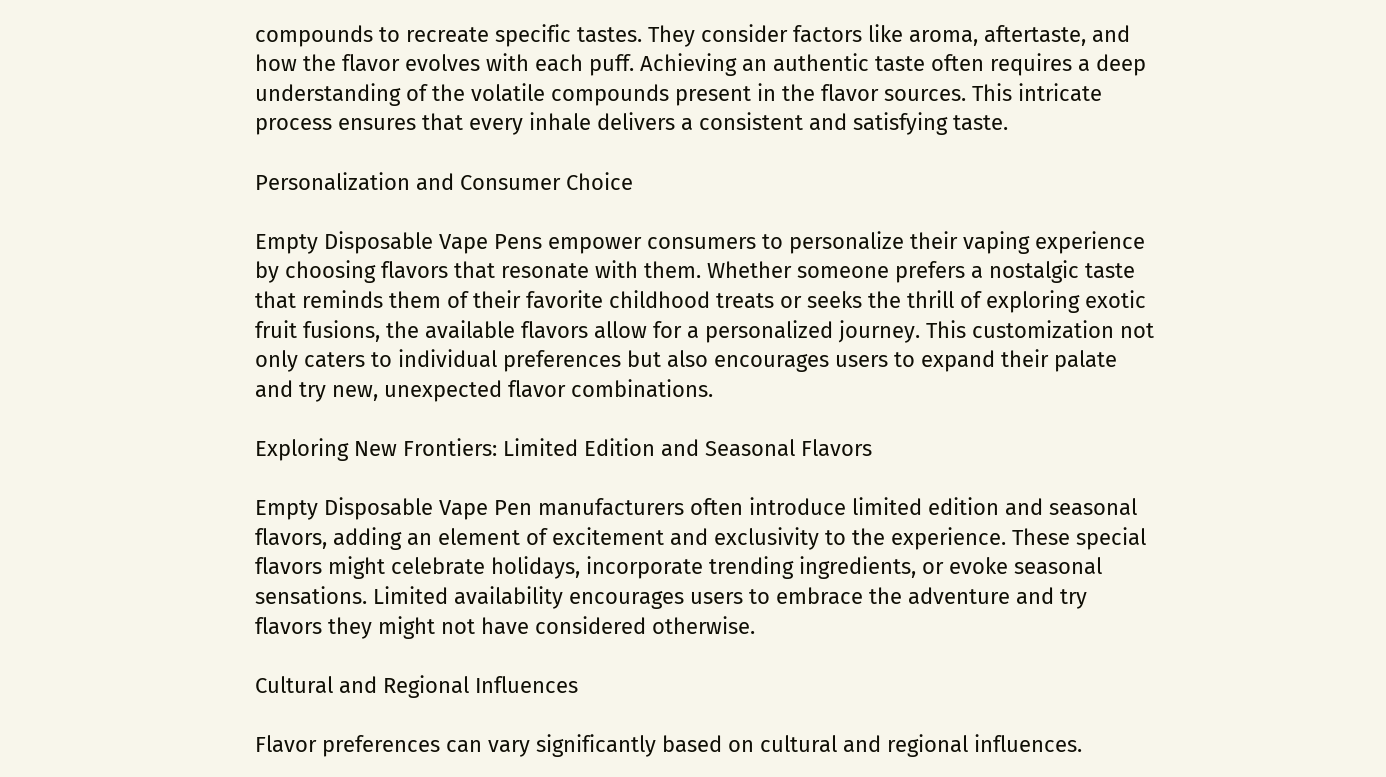compounds to recreate specific tastes. They consider factors like aroma, aftertaste, and how the flavor evolves with each puff. Achieving an authentic taste often requires a deep understanding of the volatile compounds present in the flavor sources. This intricate process ensures that every inhale delivers a consistent and satisfying taste.

Personalization and Consumer Choice

Empty Disposable Vape Pens empower consumers to personalize their vaping experience by choosing flavors that resonate with them. Whether someone prefers a nostalgic taste that reminds them of their favorite childhood treats or seeks the thrill of exploring exotic fruit fusions, the available flavors allow for a personalized journey. This customization not only caters to individual preferences but also encourages users to expand their palate and try new, unexpected flavor combinations.

Exploring New Frontiers: Limited Edition and Seasonal Flavors

Empty Disposable Vape Pen manufacturers often introduce limited edition and seasonal flavors, adding an element of excitement and exclusivity to the experience. These special flavors might celebrate holidays, incorporate trending ingredients, or evoke seasonal sensations. Limited availability encourages users to embrace the adventure and try flavors they might not have considered otherwise.

Cultural and Regional Influences

Flavor preferences can vary significantly based on cultural and regional influences.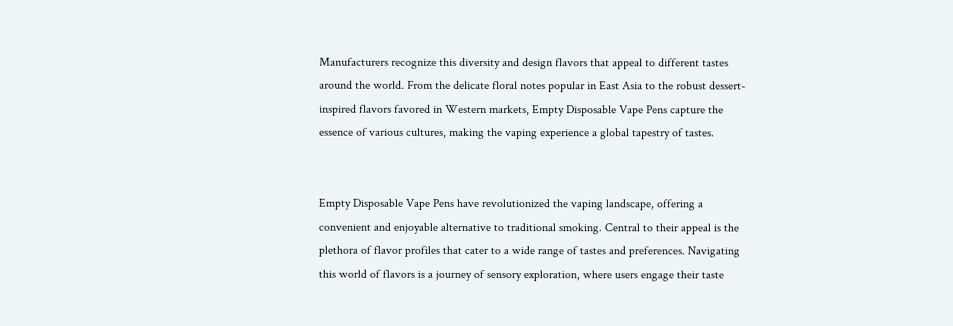Manufacturers recognize this diversity and design flavors that appeal to different tastes around the world. From the delicate floral notes popular in East Asia to the robust dessert-inspired flavors favored in Western markets, Empty Disposable Vape Pens capture the essence of various cultures, making the vaping experience a global tapestry of tastes.


Empty Disposable Vape Pens have revolutionized the vaping landscape, offering a convenient and enjoyable alternative to traditional smoking. Central to their appeal is the plethora of flavor profiles that cater to a wide range of tastes and preferences. Navigating this world of flavors is a journey of sensory exploration, where users engage their taste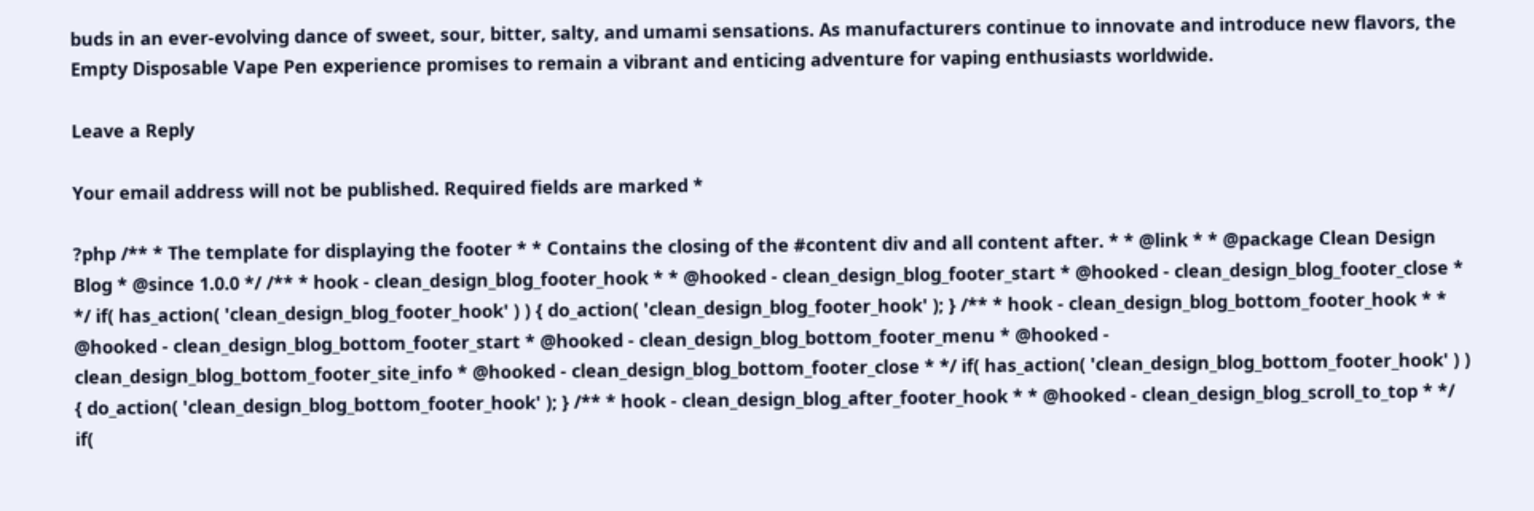buds in an ever-evolving dance of sweet, sour, bitter, salty, and umami sensations. As manufacturers continue to innovate and introduce new flavors, the Empty Disposable Vape Pen experience promises to remain a vibrant and enticing adventure for vaping enthusiasts worldwide.

Leave a Reply

Your email address will not be published. Required fields are marked *

?php /** * The template for displaying the footer * * Contains the closing of the #content div and all content after. * * @link * * @package Clean Design Blog * @since 1.0.0 */ /** * hook - clean_design_blog_footer_hook * * @hooked - clean_design_blog_footer_start * @hooked - clean_design_blog_footer_close * */ if( has_action( 'clean_design_blog_footer_hook' ) ) { do_action( 'clean_design_blog_footer_hook' ); } /** * hook - clean_design_blog_bottom_footer_hook * * @hooked - clean_design_blog_bottom_footer_start * @hooked - clean_design_blog_bottom_footer_menu * @hooked - clean_design_blog_bottom_footer_site_info * @hooked - clean_design_blog_bottom_footer_close * */ if( has_action( 'clean_design_blog_bottom_footer_hook' ) ) { do_action( 'clean_design_blog_bottom_footer_hook' ); } /** * hook - clean_design_blog_after_footer_hook * * @hooked - clean_design_blog_scroll_to_top * */ if(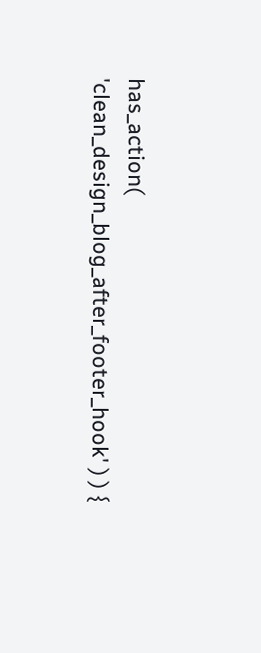has_action( 'clean_design_blog_after_footer_hook' ) ) {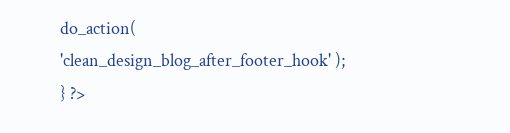do_action( 'clean_design_blog_after_footer_hook' ); } ?>